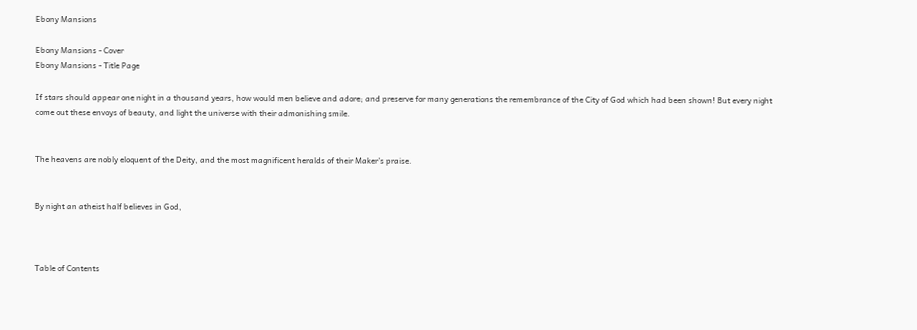Ebony Mansions

Ebony Mansions - Cover
Ebony Mansions - Title Page

If stars should appear one night in a thousand years, how would men believe and adore; and preserve for many generations the remembrance of the City of God which had been shown! But every night
come out these envoys of beauty, and light the universe with their admonishing smile.


The heavens are nobly eloquent of the Deity, and the most magnificent heralds of their Maker’s praise.


By night an atheist half believes in God,



Table of Contents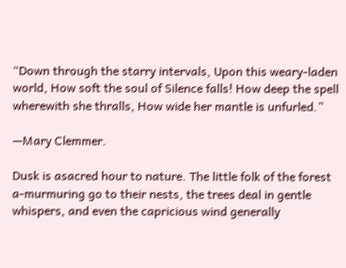“Down through the starry intervals, Upon this weary-laden world, How soft the soul of Silence falls! How deep the spell wherewith she thralls, How wide her mantle is unfurled.”

—Mary Clemmer.

Dusk is asacred hour to nature. The little folk of the forest a-murmuring go to their nests, the trees deal in gentle whispers, and even the capricious wind generally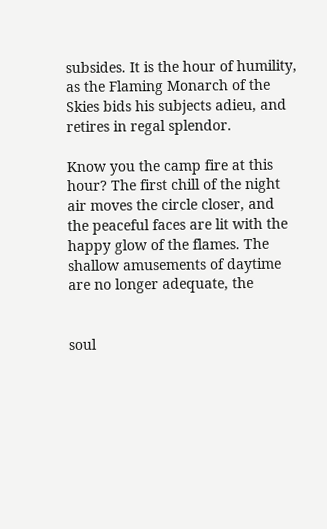subsides. It is the hour of humility, as the Flaming Monarch of the Skies bids his subjects adieu, and retires in regal splendor.

Know you the camp fire at this hour? The first chill of the night air moves the circle closer, and the peaceful faces are lit with the happy glow of the flames. The shallow amusements of daytime are no longer adequate, the


soul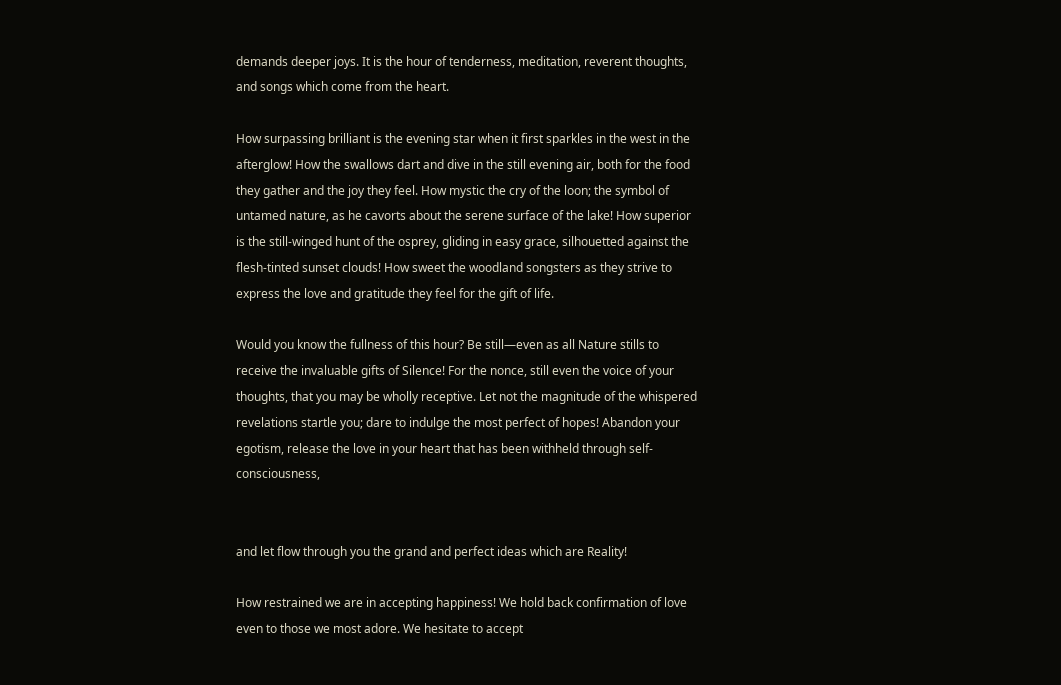demands deeper joys. It is the hour of tenderness, meditation, reverent thoughts, and songs which come from the heart.

How surpassing brilliant is the evening star when it first sparkles in the west in the afterglow! How the swallows dart and dive in the still evening air, both for the food they gather and the joy they feel. How mystic the cry of the loon; the symbol of untamed nature, as he cavorts about the serene surface of the lake! How superior is the still-winged hunt of the osprey, gliding in easy grace, silhouetted against the flesh-tinted sunset clouds! How sweet the woodland songsters as they strive to express the love and gratitude they feel for the gift of life.

Would you know the fullness of this hour? Be still—even as all Nature stills to receive the invaluable gifts of Silence! For the nonce, still even the voice of your thoughts, that you may be wholly receptive. Let not the magnitude of the whispered revelations startle you; dare to indulge the most perfect of hopes! Abandon your egotism, release the love in your heart that has been withheld through self-consciousness,


and let flow through you the grand and perfect ideas which are Reality!

How restrained we are in accepting happiness! We hold back confirmation of love even to those we most adore. We hesitate to accept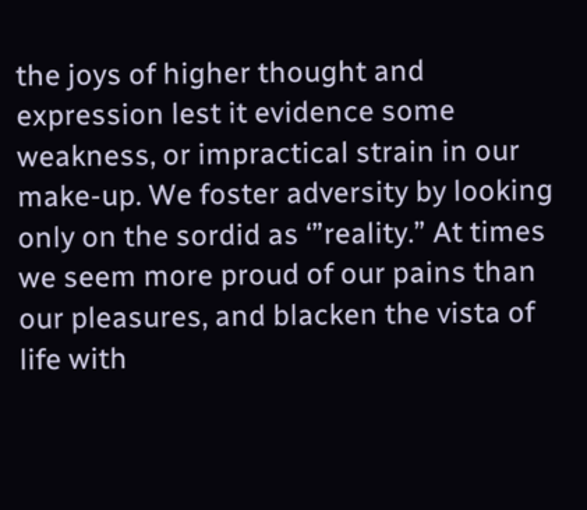the joys of higher thought and expression lest it evidence some weakness, or impractical strain in our make-up. We foster adversity by looking only on the sordid as ‘”reality.” At times we seem more proud of our pains than our pleasures, and blacken the vista of life with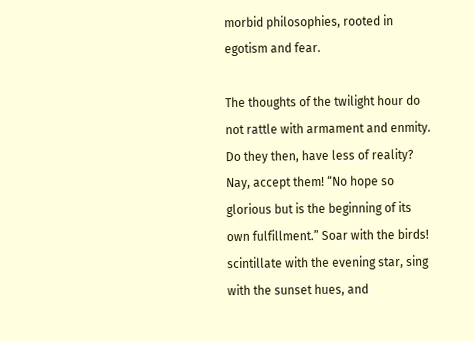morbid philosophies, rooted in egotism and fear.

The thoughts of the twilight hour do not rattle with armament and enmity. Do they then, have less of reality? Nay, accept them! “No hope so glorious but is the beginning of its own fulfillment.” Soar with the birds! scintillate with the evening star, sing with the sunset hues, and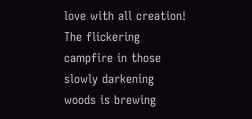love with all creation! The flickering campfire in those slowly darkening woods is brewing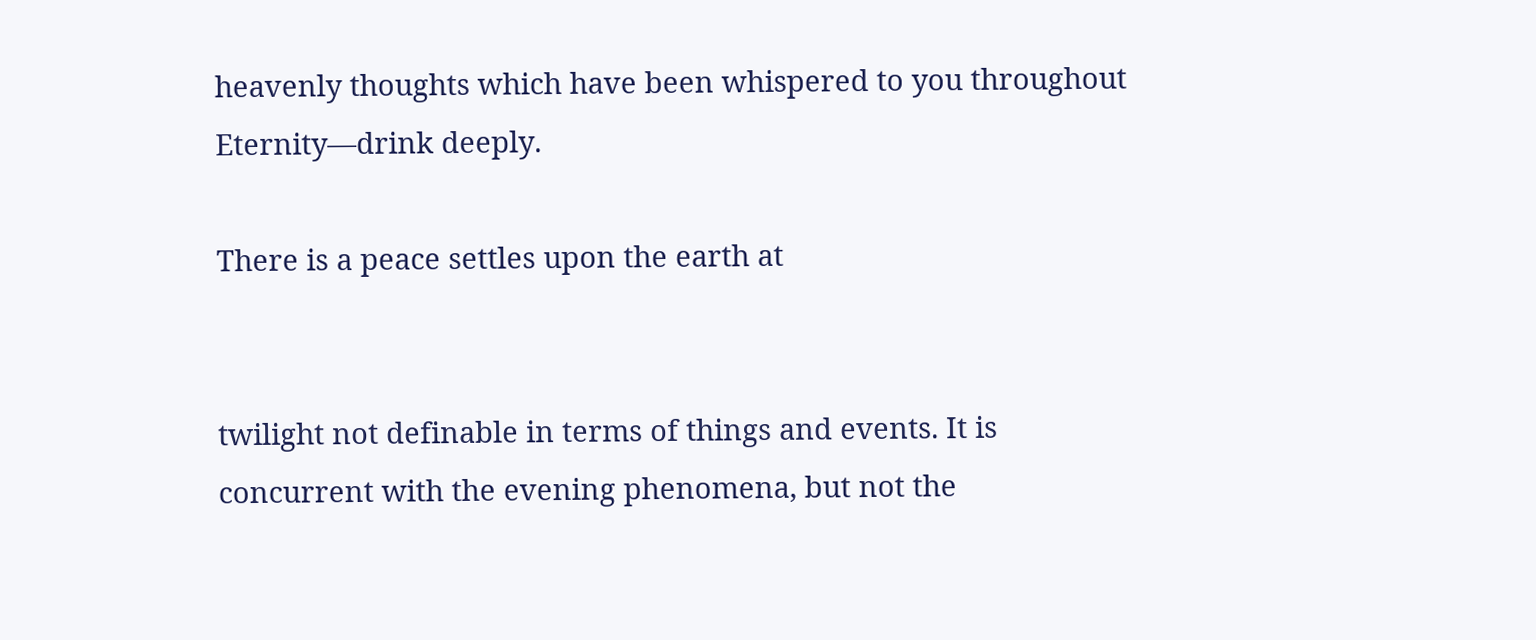heavenly thoughts which have been whispered to you throughout Eternity—drink deeply.

There is a peace settles upon the earth at


twilight not definable in terms of things and events. It is concurrent with the evening phenomena, but not the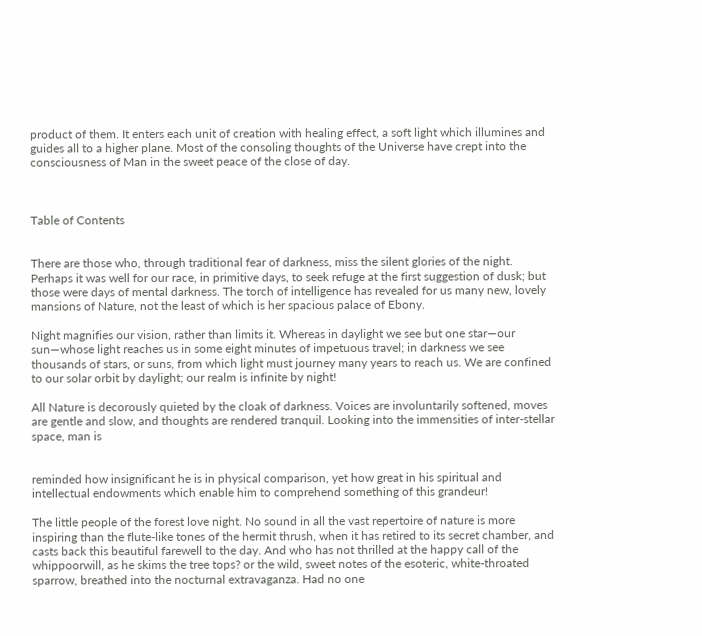product of them. It enters each unit of creation with healing effect, a soft light which illumines and guides all to a higher plane. Most of the consoling thoughts of the Universe have crept into the consciousness of Man in the sweet peace of the close of day.



Table of Contents


There are those who, through traditional fear of darkness, miss the silent glories of the night. Perhaps it was well for our race, in primitive days, to seek refuge at the first suggestion of dusk; but those were days of mental darkness. The torch of intelligence has revealed for us many new, lovely mansions of Nature, not the least of which is her spacious palace of Ebony.

Night magnifies our vision, rather than limits it. Whereas in daylight we see but one star—our sun—whose light reaches us in some eight minutes of impetuous travel; in darkness we see thousands of stars, or suns, from which light must journey many years to reach us. We are confined to our solar orbit by daylight; our realm is infinite by night!

All Nature is decorously quieted by the cloak of darkness. Voices are involuntarily softened, moves are gentle and slow, and thoughts are rendered tranquil. Looking into the immensities of inter-stellar space, man is


reminded how insignificant he is in physical comparison, yet how great in his spiritual and intellectual endowments which enable him to comprehend something of this grandeur!

The little people of the forest love night. No sound in all the vast repertoire of nature is more inspiring than the flute-like tones of the hermit thrush, when it has retired to its secret chamber, and casts back this beautiful farewell to the day. And who has not thrilled at the happy call of the whippoorwill, as he skims the tree tops? or the wild, sweet notes of the esoteric, white-throated sparrow, breathed into the nocturnal extravaganza. Had no one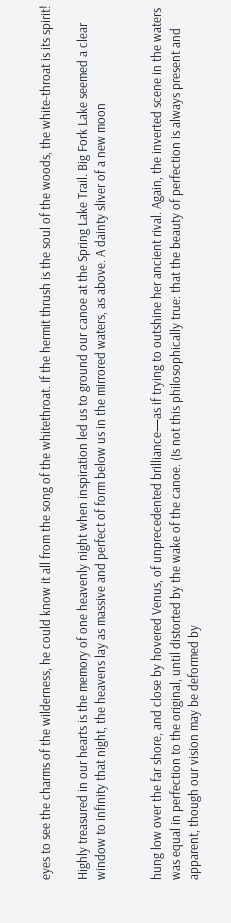eyes to see the charms of the wilderness, he could know it all from the song of the whitethroat. If the hermit thrush is the soul of the woods, the white-throat is its spirit!

Highly treasured in our hearts is the memory of one heavenly night when inspiration led us to ground our canoe at the Spring Lake Trail. Big Fork Lake seemed a clear window to infinity that night, the heavens lay as massive and perfect of form below us in the mirrored waters, as above. A dainty sliver of a new moon


hung low over the far shore, and close by hovered Venus, of unprecedented brilliance—as if trying to outshine her ancient rival. Again, the inverted scene in the waters was equal in perfection to the original, until distorted by the wake of the canoe. (Is not this philosophically true: that the beauty of perfection is always present and apparent, though our vision may be deformed by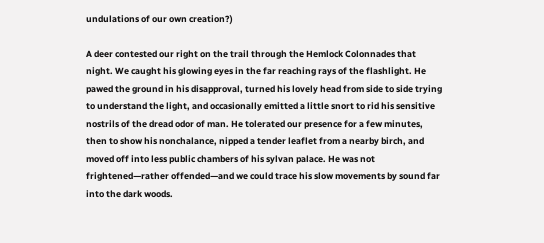undulations of our own creation?)

A deer contested our right on the trail through the Hemlock Colonnades that night. We caught his glowing eyes in the far reaching rays of the flashlight. He pawed the ground in his disapproval, turned his lovely head from side to side trying to understand the light, and occasionally emitted a little snort to rid his sensitive nostrils of the dread odor of man. He tolerated our presence for a few minutes, then to show his nonchalance, nipped a tender leaflet from a nearby birch, and moved off into less public chambers of his sylvan palace. He was not frightened—rather offended—and we could trace his slow movements by sound far into the dark woods.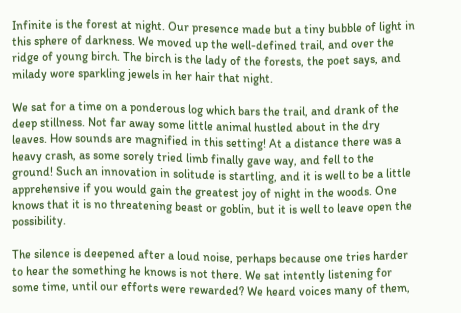Infinite is the forest at night. Our presence made but a tiny bubble of light in this sphere of darkness. We moved up the well-defined trail, and over the ridge of young birch. The birch is the lady of the forests, the poet says, and milady wore sparkling jewels in her hair that night.

We sat for a time on a ponderous log which bars the trail, and drank of the deep stillness. Not far away some little animal hustled about in the dry leaves. How sounds are magnified in this setting! At a distance there was a heavy crash, as some sorely tried limb finally gave way, and fell to the ground! Such an innovation in solitude is startling, and it is well to be a little apprehensive if you would gain the greatest joy of night in the woods. One knows that it is no threatening beast or goblin, but it is well to leave open the possibility.

The silence is deepened after a loud noise, perhaps because one tries harder to hear the something he knows is not there. We sat intently listening for some time, until our efforts were rewarded? We heard voices many of them,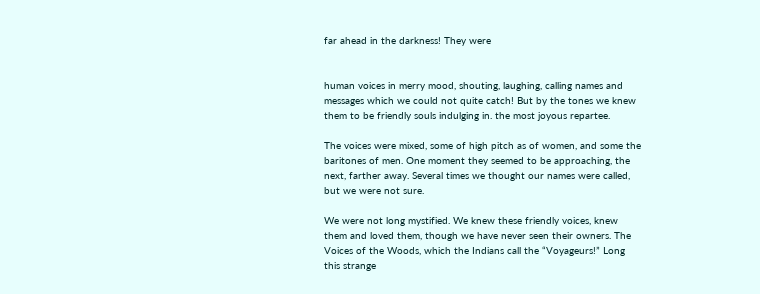far ahead in the darkness! They were


human voices in merry mood, shouting, laughing, calling names and messages which we could not quite catch! But by the tones we knew them to be friendly souls indulging in. the most joyous repartee.

The voices were mixed, some of high pitch as of women, and some the baritones of men. One moment they seemed to be approaching, the next, farther away. Several times we thought our names were called, but we were not sure.

We were not long mystified. We knew these friendly voices, knew them and loved them, though we have never seen their owners. The Voices of the Woods, which the Indians call the “Voyageurs!” Long this strange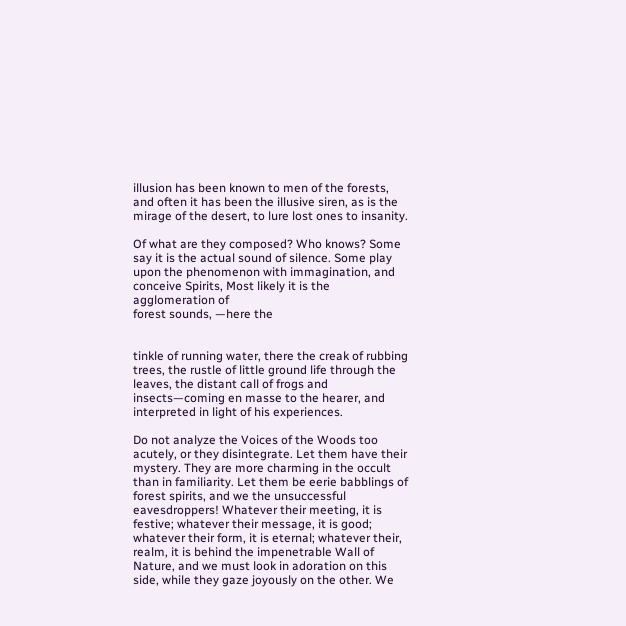illusion has been known to men of the forests, and often it has been the illusive siren, as is the mirage of the desert, to lure lost ones to insanity.

Of what are they composed? Who knows? Some say it is the actual sound of silence. Some play upon the phenomenon with immagination, and conceive Spirits, Most likely it is the agglomeration of
forest sounds, —here the


tinkle of running water, there the creak of rubbing trees, the rustle of little ground life through the leaves, the distant call of frogs and insects—coming en masse to the hearer, and interpreted in light of his experiences.

Do not analyze the Voices of the Woods too acutely, or they disintegrate. Let them have their mystery. They are more charming in the occult than in familiarity. Let them be eerie babblings of forest spirits, and we the unsuccessful eavesdroppers! Whatever their meeting, it is festive; whatever their message, it is good; whatever their form, it is eternal; whatever their, realm, it is behind the impenetrable Wall of Nature, and we must look in adoration on this side, while they gaze joyously on the other. We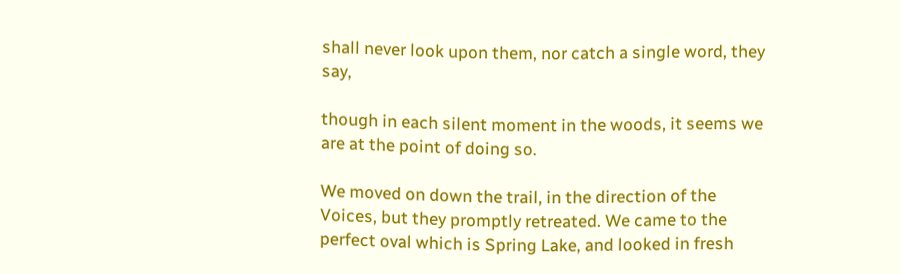shall never look upon them, nor catch a single word, they say,

though in each silent moment in the woods, it seems we are at the point of doing so.

We moved on down the trail, in the direction of the Voices, but they promptly retreated. We came to the perfect oval which is Spring Lake, and looked in fresh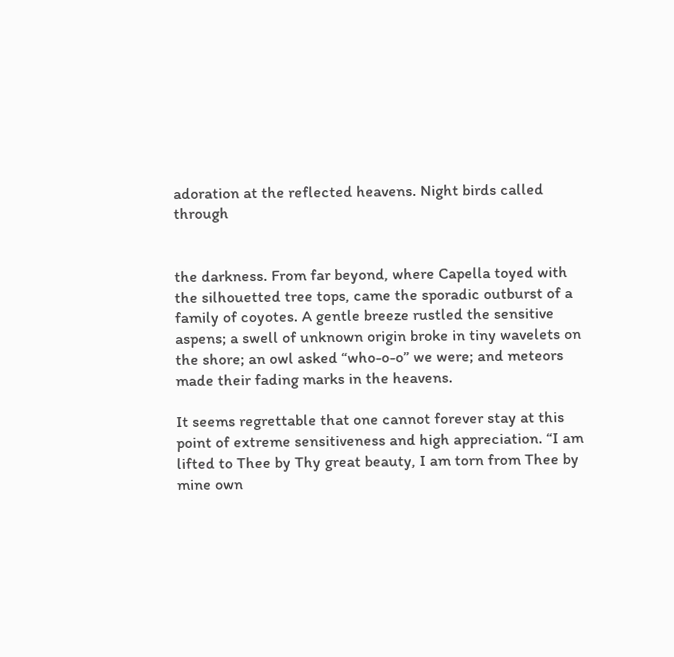adoration at the reflected heavens. Night birds called through


the darkness. From far beyond, where Capella toyed with the silhouetted tree tops, came the sporadic outburst of a family of coyotes. A gentle breeze rustled the sensitive aspens; a swell of unknown origin broke in tiny wavelets on the shore; an owl asked “who-o-o” we were; and meteors made their fading marks in the heavens.

It seems regrettable that one cannot forever stay at this point of extreme sensitiveness and high appreciation. “I am lifted to Thee by Thy great beauty, I am torn from Thee by mine own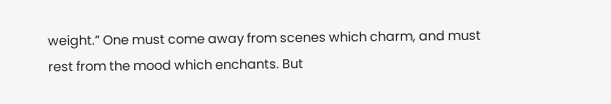weight.” One must come away from scenes which charm, and must rest from the mood which enchants. But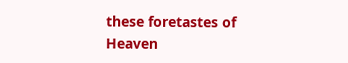these foretastes of Heaven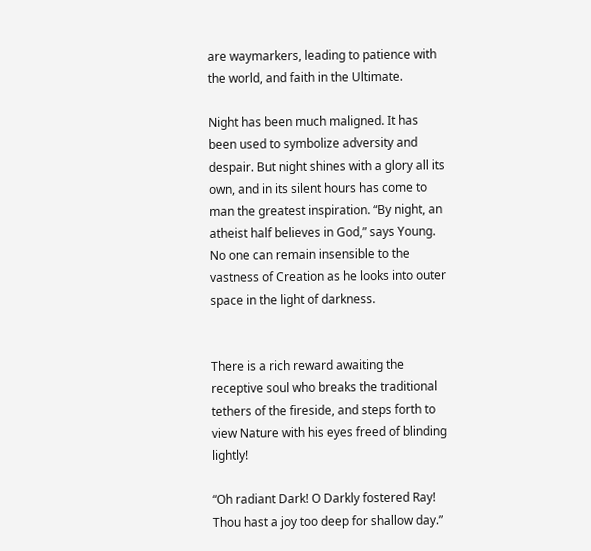are waymarkers, leading to patience with the world, and faith in the Ultimate.

Night has been much maligned. It has been used to symbolize adversity and despair. But night shines with a glory all its own, and in its silent hours has come to man the greatest inspiration. “By night, an atheist half believes in God,” says Young. No one can remain insensible to the vastness of Creation as he looks into outer space in the light of darkness.


There is a rich reward awaiting the receptive soul who breaks the traditional tethers of the fireside, and steps forth to view Nature with his eyes freed of blinding lightly!

“Oh radiant Dark! O Darkly fostered Ray! Thou hast a joy too deep for shallow day.”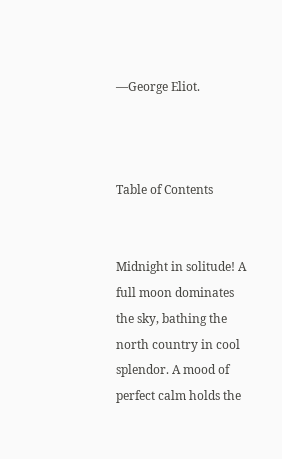—George Eliot.



Table of Contents


Midnight in solitude! A full moon dominates the sky, bathing the north country in cool splendor. A mood of perfect calm holds the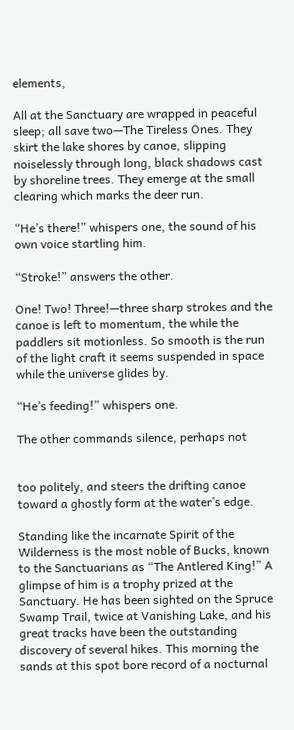elements,

All at the Sanctuary are wrapped in peaceful sleep; all save two—The Tireless Ones. They skirt the lake shores by canoe, slipping noiselessly through long, black shadows cast by shoreline trees. They emerge at the small clearing which marks the deer run.

“He’s there!” whispers one, the sound of his own voice startling him.

“Stroke!” answers the other.

One! Two! Three!—three sharp strokes and the canoe is left to momentum, the while the paddlers sit motionless. So smooth is the run of the light craft it seems suspended in space while the universe glides by.

“He’s feeding!” whispers one.

The other commands silence, perhaps not


too politely, and steers the drifting canoe toward a ghostly form at the water’s edge.

Standing like the incarnate Spirit of the Wilderness is the most noble of Bucks, known to the Sanctuarians as “The Antlered King!” A glimpse of him is a trophy prized at the Sanctuary. He has been sighted on the Spruce Swamp Trail, twice at Vanishing Lake, and his great tracks have been the outstanding discovery of several hikes. This morning the sands at this spot bore record of a nocturnal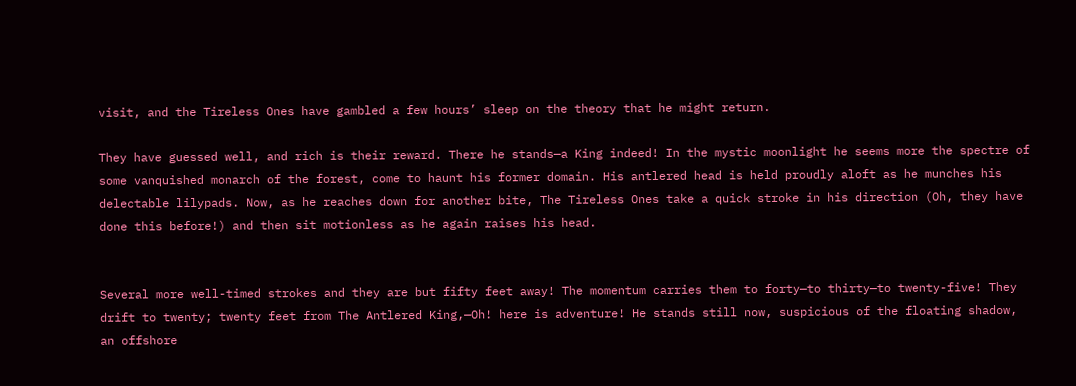visit, and the Tireless Ones have gambled a few hours’ sleep on the theory that he might return.

They have guessed well, and rich is their reward. There he stands—a King indeed! In the mystic moonlight he seems more the spectre of some vanquished monarch of the forest, come to haunt his former domain. His antlered head is held proudly aloft as he munches his delectable lilypads. Now, as he reaches down for another bite, The Tireless Ones take a quick stroke in his direction (Oh, they have done this before!) and then sit motionless as he again raises his head.


Several more well-timed strokes and they are but fifty feet away! The momentum carries them to forty—to thirty—to twenty-five! They drift to twenty; twenty feet from The Antlered King,—Oh! here is adventure! He stands still now, suspicious of the floating shadow, an offshore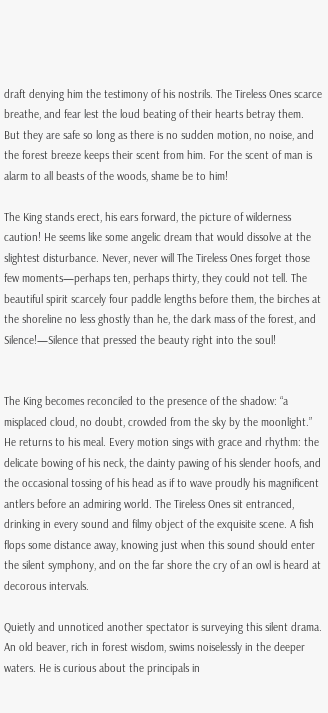draft denying him the testimony of his nostrils. The Tireless Ones scarce breathe, and fear lest the loud beating of their hearts betray them. But they are safe so long as there is no sudden motion, no noise, and the forest breeze keeps their scent from him. For the scent of man is alarm to all beasts of the woods, shame be to him!

The King stands erect, his ears forward, the picture of wilderness caution! He seems like some angelic dream that would dissolve at the slightest disturbance. Never, never will The Tireless Ones forget those few moments—perhaps ten, perhaps thirty, they could not tell. The beautiful spirit scarcely four paddle lengths before them, the birches at the shoreline no less ghostly than he, the dark mass of the forest, and Silence!—Silence that pressed the beauty right into the soul!


The King becomes reconciled to the presence of the shadow: “a misplaced cloud, no doubt, crowded from the sky by the moonlight.” He returns to his meal. Every motion sings with grace and rhythm: the delicate bowing of his neck, the dainty pawing of his slender hoofs, and the occasional tossing of his head as if to wave proudly his magnificent antlers before an admiring world. The Tireless Ones sit entranced, drinking in every sound and filmy object of the exquisite scene. A fish flops some distance away, knowing just when this sound should enter the silent symphony, and on the far shore the cry of an owl is heard at decorous intervals.

Quietly and unnoticed another spectator is surveying this silent drama. An old beaver, rich in forest wisdom, swims noiselessly in the deeper waters. He is curious about the principals in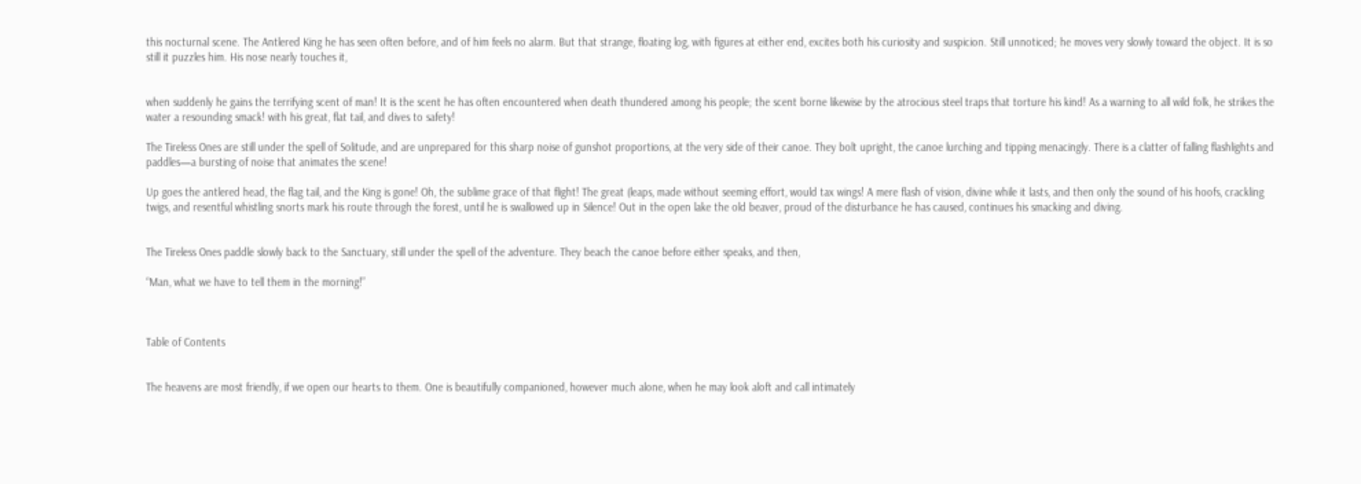this nocturnal scene. The Antlered King he has seen often before, and of him feels no alarm. But that strange, floating log, with figures at either end, excites both his curiosity and suspicion. Still unnoticed; he moves very slowly toward the object. It is so still it puzzles him. His nose nearly touches it,


when suddenly he gains the terrifying scent of man! It is the scent he has often encountered when death thundered among his people; the scent borne likewise by the atrocious steel traps that torture his kind! As a warning to all wild folk, he strikes the water a resounding smack! with his great, flat tail, and dives to safety!

The Tireless Ones are still under the spell of Solitude, and are unprepared for this sharp noise of gunshot proportions, at the very side of their canoe. They bolt upright, the canoe lurching and tipping menacingly. There is a clatter of falling flashlights and paddles—a bursting of noise that animates the scene!

Up goes the antlered head, the flag tail, and the King is gone! Oh, the sublime grace of that flight! The great (leaps, made without seeming effort, would tax wings! A mere flash of vision, divine while it lasts, and then only the sound of his hoofs, crackling twigs, and resentful whistling snorts mark his route through the forest, until he is swallowed up in Silence! Out in the open lake the old beaver, proud of the disturbance he has caused, continues his smacking and diving.


The Tireless Ones paddle slowly back to the Sanctuary, still under the spell of the adventure. They beach the canoe before either speaks, and then,

“Man, what we have to tell them in the morning!”



Table of Contents


The heavens are most friendly, if we open our hearts to them. One is beautifully companioned, however much alone, when he may look aloft and call intimately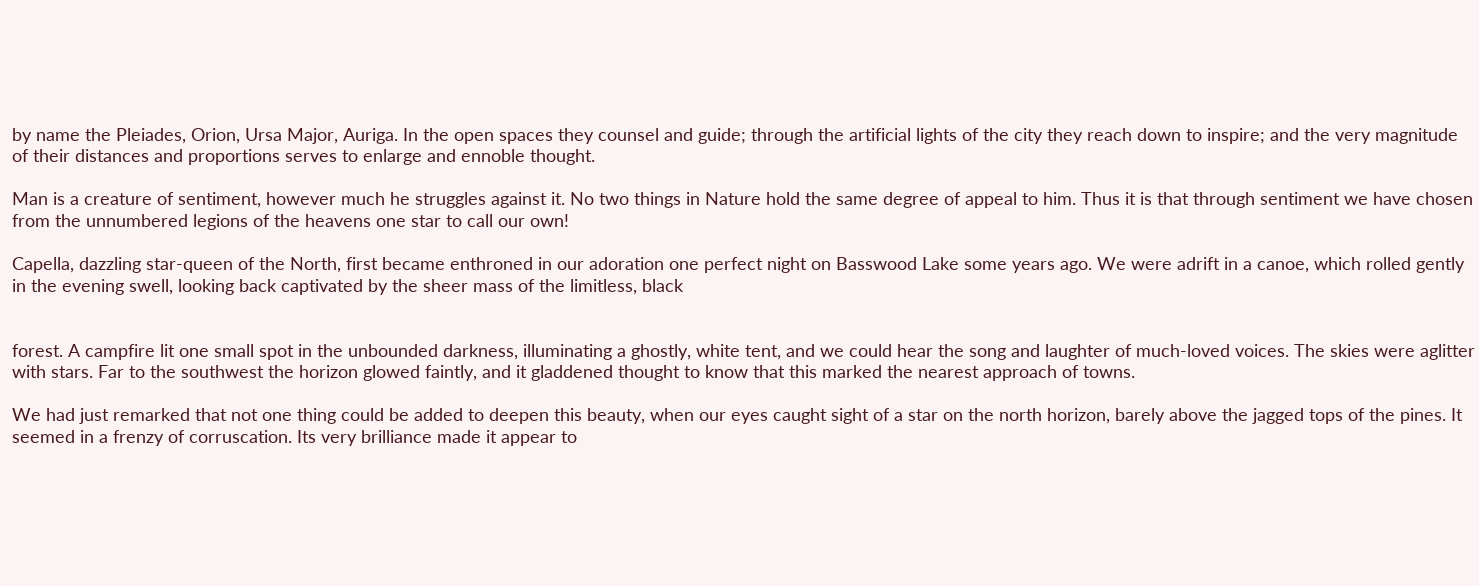by name the Pleiades, Orion, Ursa Major, Auriga. In the open spaces they counsel and guide; through the artificial lights of the city they reach down to inspire; and the very magnitude of their distances and proportions serves to enlarge and ennoble thought.

Man is a creature of sentiment, however much he struggles against it. No two things in Nature hold the same degree of appeal to him. Thus it is that through sentiment we have chosen from the unnumbered legions of the heavens one star to call our own!

Capella, dazzling star-queen of the North, first became enthroned in our adoration one perfect night on Basswood Lake some years ago. We were adrift in a canoe, which rolled gently in the evening swell, looking back captivated by the sheer mass of the limitless, black


forest. A campfire lit one small spot in the unbounded darkness, illuminating a ghostly, white tent, and we could hear the song and laughter of much-loved voices. The skies were aglitter with stars. Far to the southwest the horizon glowed faintly, and it gladdened thought to know that this marked the nearest approach of towns.

We had just remarked that not one thing could be added to deepen this beauty, when our eyes caught sight of a star on the north horizon, barely above the jagged tops of the pines. It seemed in a frenzy of corruscation. Its very brilliance made it appear to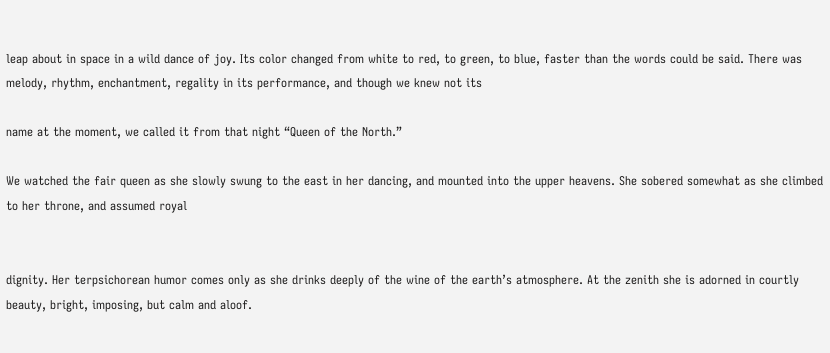leap about in space in a wild dance of joy. Its color changed from white to red, to green, to blue, faster than the words could be said. There was melody, rhythm, enchantment, regality in its performance, and though we knew not its

name at the moment, we called it from that night “Queen of the North.”

We watched the fair queen as she slowly swung to the east in her dancing, and mounted into the upper heavens. She sobered somewhat as she climbed to her throne, and assumed royal


dignity. Her terpsichorean humor comes only as she drinks deeply of the wine of the earth’s atmosphere. At the zenith she is adorned in courtly beauty, bright, imposing, but calm and aloof.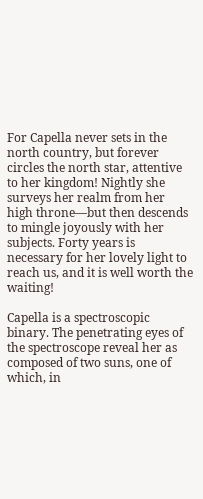For Capella never sets in the north country, but forever circles the north star, attentive to her kingdom! Nightly she surveys her realm from her high throne—but then descends to mingle joyously with her subjects. Forty years is necessary for her lovely light to reach us, and it is well worth the waiting!

Capella is a spectroscopic binary. The penetrating eyes of the spectroscope reveal her as composed of two suns, one of which, in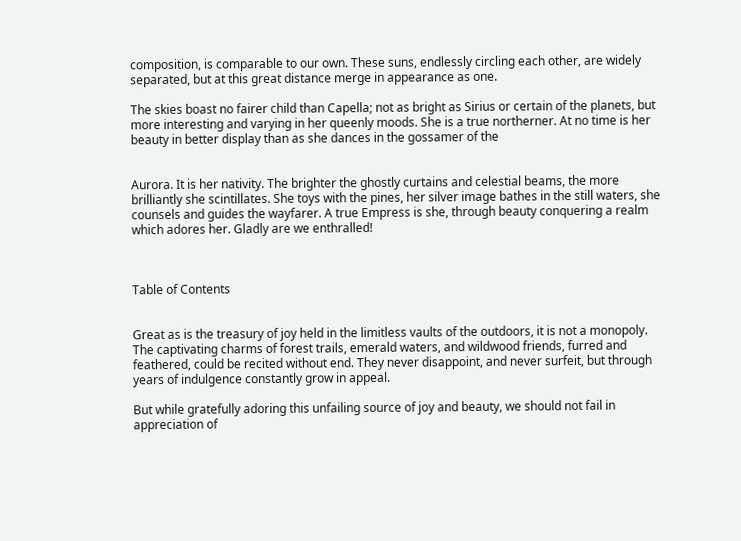composition, is comparable to our own. These suns, endlessly circling each other, are widely separated, but at this great distance merge in appearance as one.

The skies boast no fairer child than Capella; not as bright as Sirius or certain of the planets, but more interesting and varying in her queenly moods. She is a true northerner. At no time is her beauty in better display than as she dances in the gossamer of the


Aurora. It is her nativity. The brighter the ghostly curtains and celestial beams, the more brilliantly she scintillates. She toys with the pines, her silver image bathes in the still waters, she counsels and guides the wayfarer. A true Empress is she, through beauty conquering a realm which adores her. Gladly are we enthralled!



Table of Contents


Great as is the treasury of joy held in the limitless vaults of the outdoors, it is not a monopoly. The captivating charms of forest trails, emerald waters, and wildwood friends, furred and feathered, could be recited without end. They never disappoint, and never surfeit, but through years of indulgence constantly grow in appeal.

But while gratefully adoring this unfailing source of joy and beauty, we should not fail in appreciation of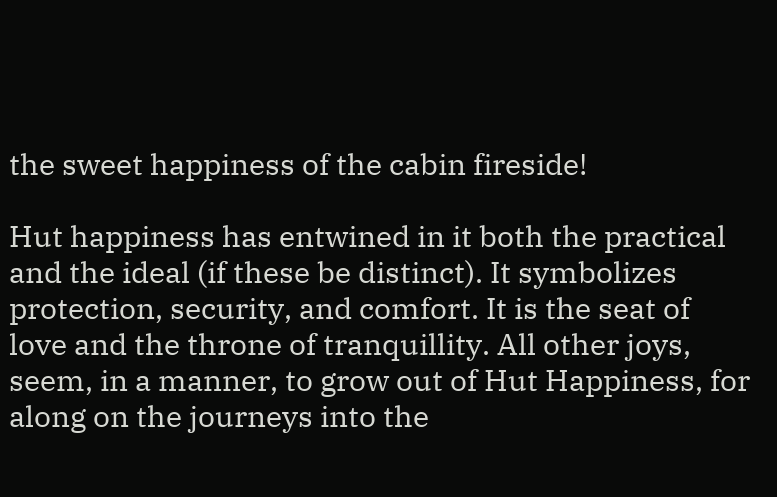the sweet happiness of the cabin fireside!

Hut happiness has entwined in it both the practical and the ideal (if these be distinct). It symbolizes protection, security, and comfort. It is the seat of love and the throne of tranquillity. All other joys, seem, in a manner, to grow out of Hut Happiness, for along on the journeys into the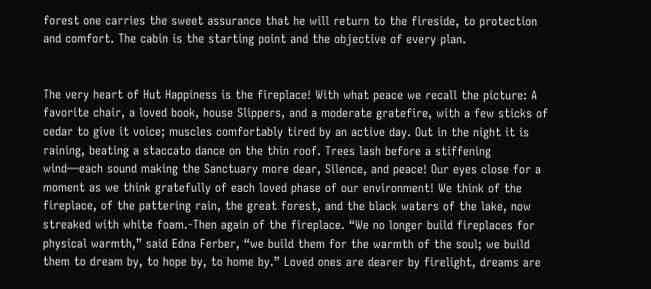forest one carries the sweet assurance that he will return to the fireside, to protection and comfort. The cabin is the starting point and the objective of every plan.


The very heart of Hut Happiness is the fireplace! With what peace we recall the picture: A favorite chair, a loved book, house Slippers, and a moderate gratefire, with a few sticks of cedar to give it voice; muscles comfortably tired by an active day. Out in the night it is raining, beating a staccato dance on the thin roof. Trees lash before a stiffening wind—each sound making the Sanctuary more dear, Silence, and peace! Our eyes close for a moment as we think gratefully of each loved phase of our environment! We think of the fireplace, of the pattering rain, the great forest, and the black waters of the lake, now streaked with white foam.-Then again of the fireplace. “We no longer build fireplaces for physical warmth,” said Edna Ferber, “we build them for the warmth of the soul; we build them to dream by, to hope by, to home by.” Loved ones are dearer by firelight, dreams are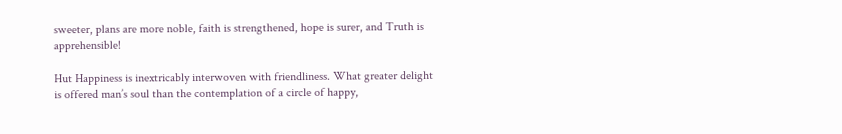sweeter, plans are more noble, faith is strengthened, hope is surer, and Truth is apprehensible!

Hut Happiness is inextricably interwoven with friendliness. What greater delight is offered man’s soul than the contemplation of a circle of happy,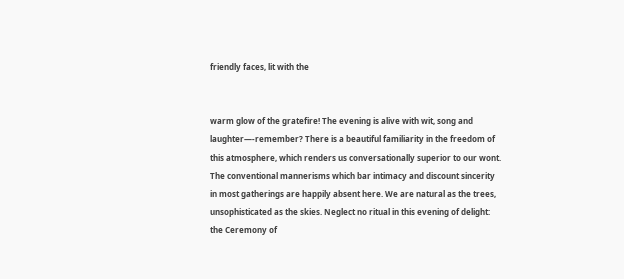friendly faces, lit with the


warm glow of the gratefire! The evening is alive with wit, song and laughter—-remember? There is a beautiful familiarity in the freedom of this atmosphere, which renders us conversationally superior to our wont. The conventional mannerisms which bar intimacy and discount sincerity in most gatherings are happily absent here. We are natural as the trees, unsophisticated as the skies. Neglect no ritual in this evening of delight: the Ceremony of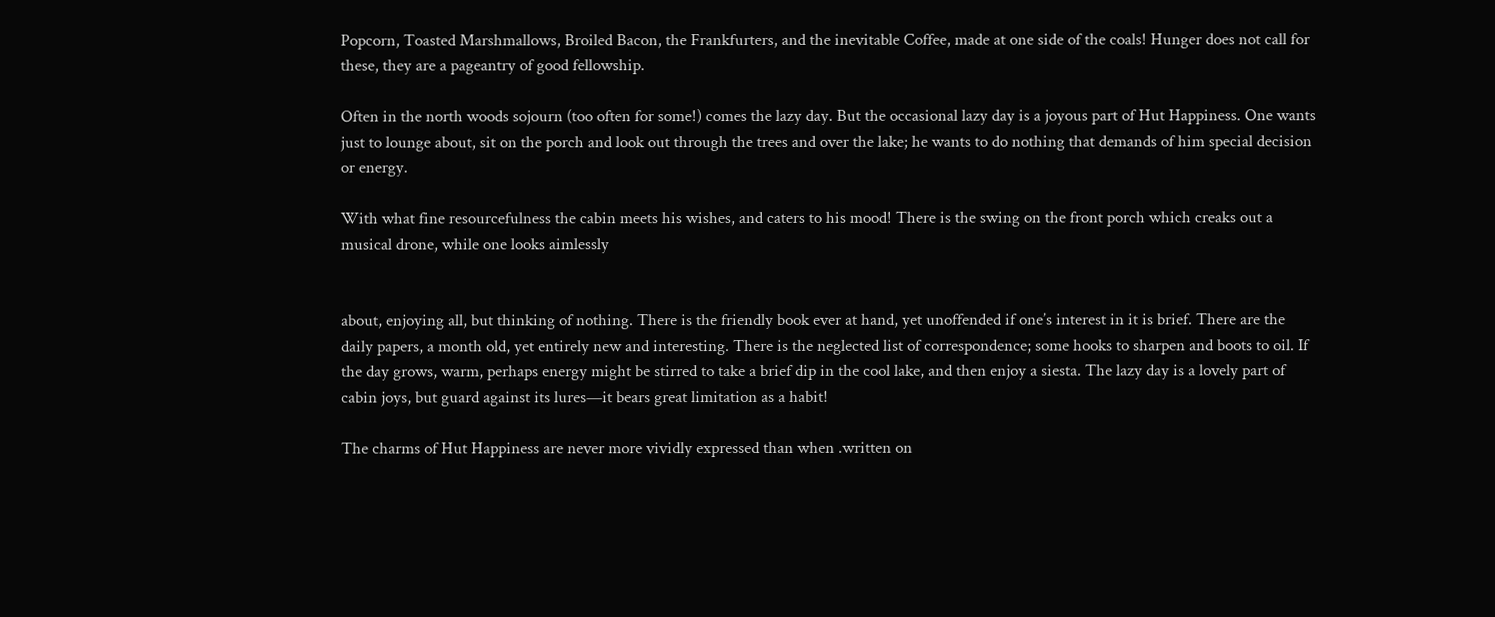Popcorn, Toasted Marshmallows, Broiled Bacon, the Frankfurters, and the inevitable Coffee, made at one side of the coals! Hunger does not call for these, they are a pageantry of good fellowship.

Often in the north woods sojourn (too often for some!) comes the lazy day. But the occasional lazy day is a joyous part of Hut Happiness. One wants just to lounge about, sit on the porch and look out through the trees and over the lake; he wants to do nothing that demands of him special decision or energy.

With what fine resourcefulness the cabin meets his wishes, and caters to his mood! There is the swing on the front porch which creaks out a musical drone, while one looks aimlessly


about, enjoying all, but thinking of nothing. There is the friendly book ever at hand, yet unoffended if one’s interest in it is brief. There are the daily papers, a month old, yet entirely new and interesting. There is the neglected list of correspondence; some hooks to sharpen and boots to oil. If the day grows, warm, perhaps energy might be stirred to take a brief dip in the cool lake, and then enjoy a siesta. The lazy day is a lovely part of cabin joys, but guard against its lures—it bears great limitation as a habit!

The charms of Hut Happiness are never more vividly expressed than when .written on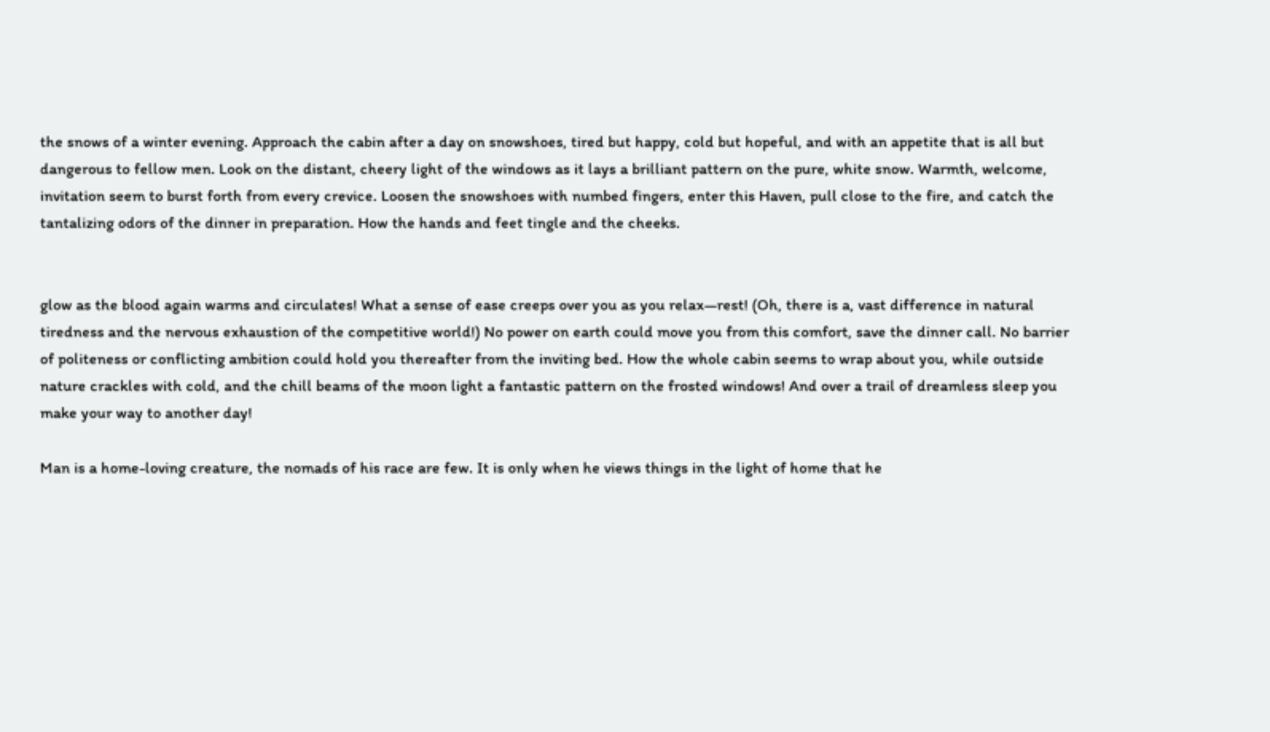the snows of a winter evening. Approach the cabin after a day on snowshoes, tired but happy, cold but hopeful, and with an appetite that is all but dangerous to fellow men. Look on the distant, cheery light of the windows as it lays a brilliant pattern on the pure, white snow. Warmth, welcome, invitation seem to burst forth from every crevice. Loosen the snowshoes with numbed fingers, enter this Haven, pull close to the fire, and catch the tantalizing odors of the dinner in preparation. How the hands and feet tingle and the cheeks.


glow as the blood again warms and circulates! What a sense of ease creeps over you as you relax—rest! (Oh, there is a, vast difference in natural tiredness and the nervous exhaustion of the competitive world!) No power on earth could move you from this comfort, save the dinner call. No barrier of politeness or conflicting ambition could hold you thereafter from the inviting bed. How the whole cabin seems to wrap about you, while outside nature crackles with cold, and the chill beams of the moon light a fantastic pattern on the frosted windows! And over a trail of dreamless sleep you make your way to another day!

Man is a home-loving creature, the nomads of his race are few. It is only when he views things in the light of home that he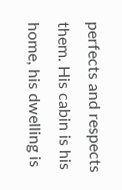perfects and respects them. His cabin is his home, his dwelling is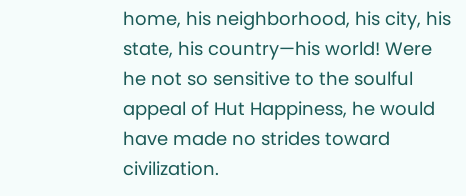home, his neighborhood, his city, his state, his country—his world! Were he not so sensitive to the soulful appeal of Hut Happiness, he would have made no strides toward civilization.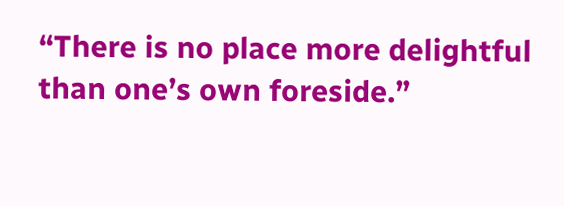“There is no place more delightful than one’s own foreside.”